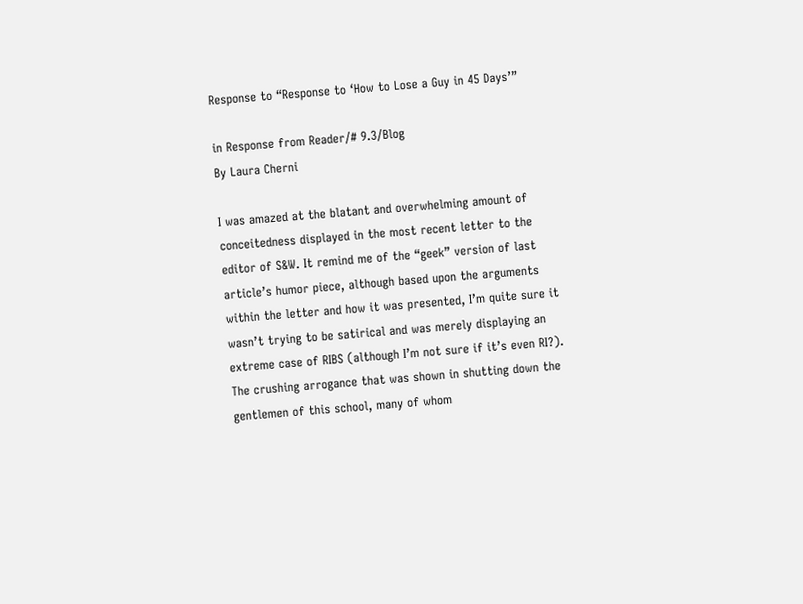Response to “Response to ‘How to Lose a Guy in 45 Days’”

in Response from Reader/# 9.3/Blog
By Laura Cherni

I was amazed at the blatant and overwhelming amount of conceitedness displayed in the most recent letter to the editor of S&W. It remind me of the “geek” version of last article’s humor piece, although based upon the arguments within the letter and how it was presented, I’m quite sure it wasn’t trying to be satirical and was merely displaying an extreme case of RIBS (although I’m not sure if it’s even RI?). The crushing arrogance that was shown in shutting down the gentlemen of this school, many of whom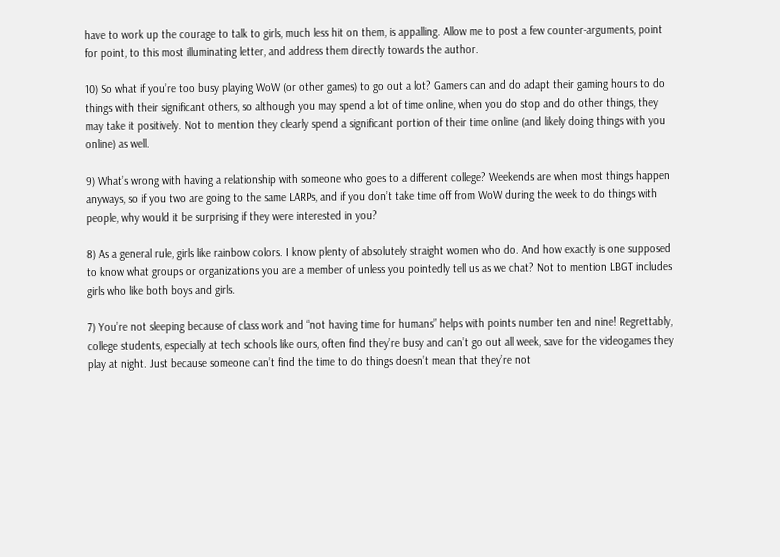have to work up the courage to talk to girls, much less hit on them, is appalling. Allow me to post a few counter-arguments, point for point, to this most illuminating letter, and address them directly towards the author.

10) So what if you’re too busy playing WoW (or other games) to go out a lot? Gamers can and do adapt their gaming hours to do things with their significant others, so although you may spend a lot of time online, when you do stop and do other things, they may take it positively. Not to mention they clearly spend a significant portion of their time online (and likely doing things with you online) as well.

9) What’s wrong with having a relationship with someone who goes to a different college? Weekends are when most things happen anyways, so if you two are going to the same LARPs, and if you don’t take time off from WoW during the week to do things with people, why would it be surprising if they were interested in you?

8) As a general rule, girls like rainbow colors. I know plenty of absolutely straight women who do. And how exactly is one supposed to know what groups or organizations you are a member of unless you pointedly tell us as we chat? Not to mention LBGT includes girls who like both boys and girls.

7) You’re not sleeping because of class work and “not having time for humans” helps with points number ten and nine! Regrettably, college students, especially at tech schools like ours, often find they’re busy and can’t go out all week, save for the videogames they play at night. Just because someone can’t find the time to do things doesn’t mean that they’re not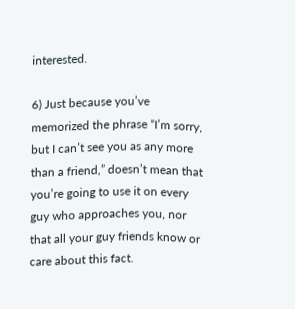interested.

6) Just because you’ve memorized the phrase “I’m sorry, but I can’t see you as any more than a friend,” doesn’t mean that you’re going to use it on every guy who approaches you, nor that all your guy friends know or care about this fact.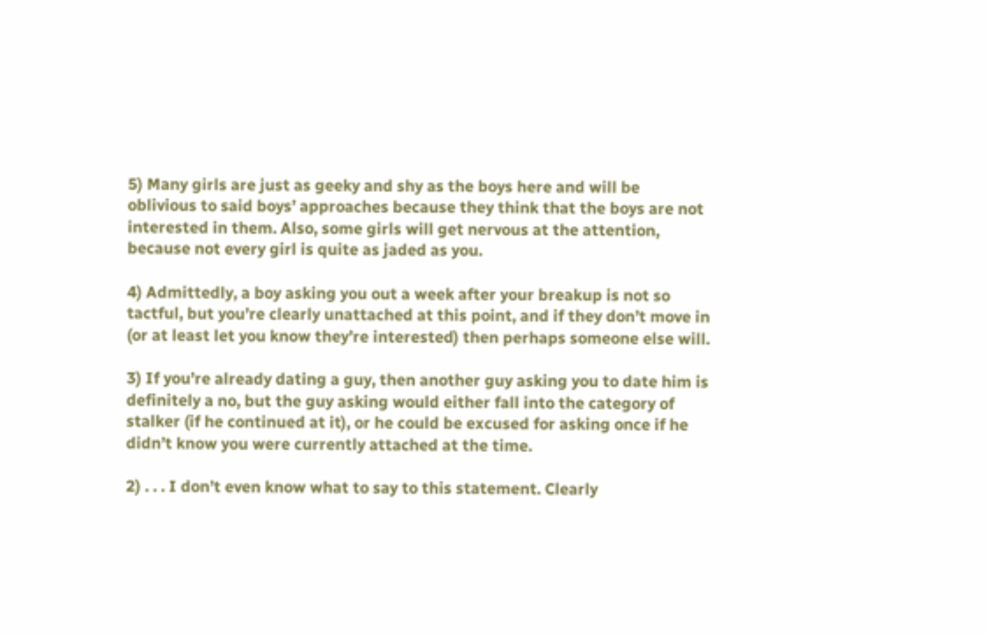5) Many girls are just as geeky and shy as the boys here and will be oblivious to said boys’ approaches because they think that the boys are not interested in them. Also, some girls will get nervous at the attention, because not every girl is quite as jaded as you.

4) Admittedly, a boy asking you out a week after your breakup is not so tactful, but you’re clearly unattached at this point, and if they don’t move in (or at least let you know they’re interested) then perhaps someone else will.

3) If you’re already dating a guy, then another guy asking you to date him is definitely a no, but the guy asking would either fall into the category of stalker (if he continued at it), or he could be excused for asking once if he didn’t know you were currently attached at the time.

2) . . . I don’t even know what to say to this statement. Clearly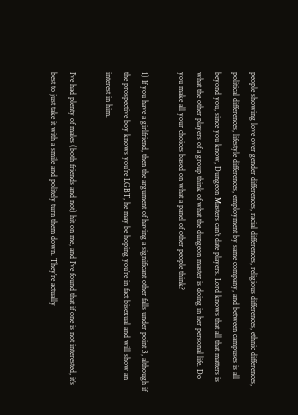people showing love over gender differences, racial differences, religious differences, ethnic differences, political differences, lifestyle differences, employment by same company, and between campuses is all beyond you, since you know, Dungeon Masters can’t date players. Lord knows that all that matters is what the other players of a group think of what the dungeon master is doing in her personal life. Do you make all your choices based on what a panel of other people think?

1) If you have a girlfriend, then the argument of having a significant other falls under point 3, although if the prospective boy knows you’re LGBT, he may be hoping you’re in fact bisexual and will show an interest in him.

I’ve had plenty of males (both friends and not) hit on me, and I’ve found that if one is not interested, it’s best to just take it with a smile and politely turn them down. They’re actually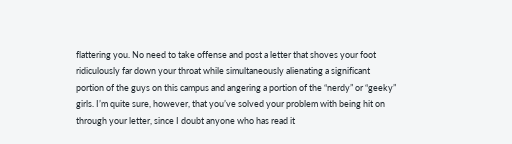flattering you. No need to take offense and post a letter that shoves your foot ridiculously far down your throat while simultaneously alienating a significant portion of the guys on this campus and angering a portion of the “nerdy” or “geeky” girls. I’m quite sure, however, that you’ve solved your problem with being hit on through your letter, since I doubt anyone who has read it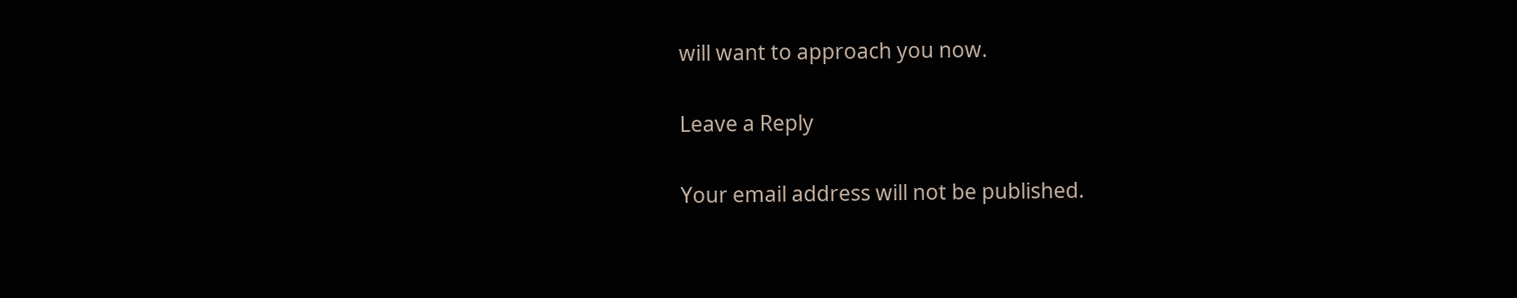will want to approach you now.

Leave a Reply

Your email address will not be published.